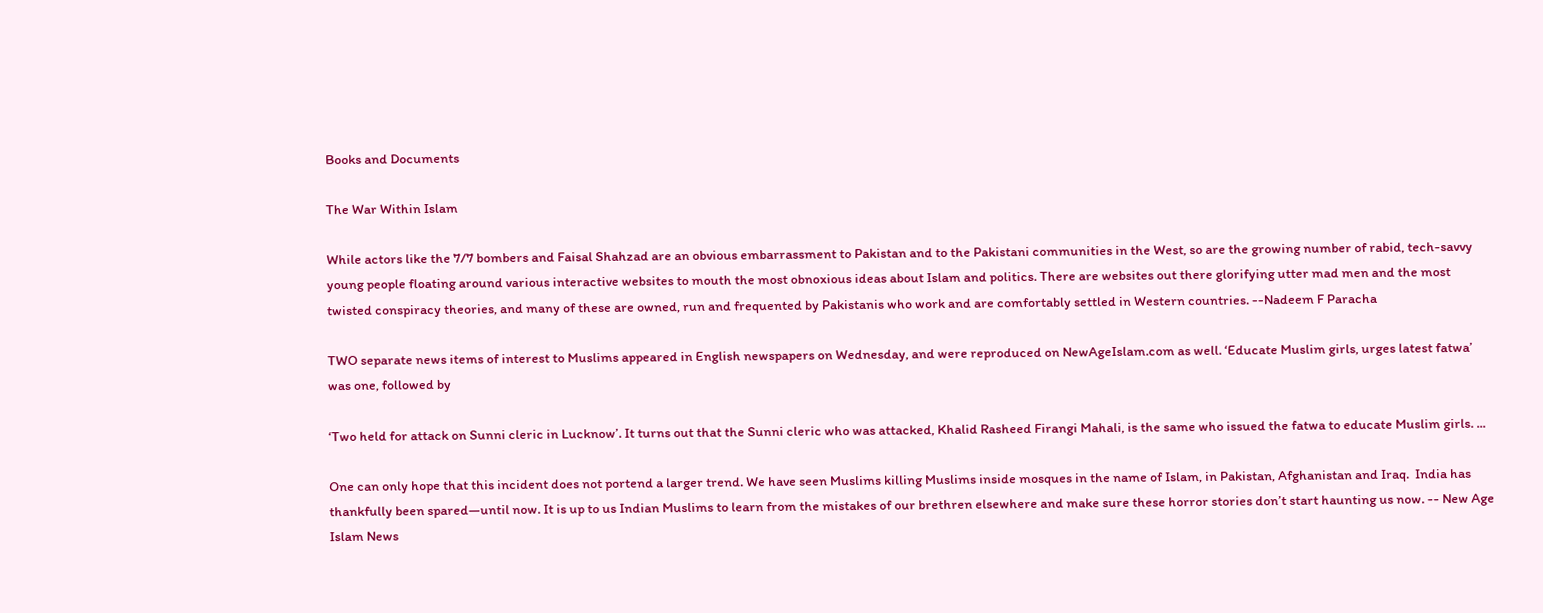Books and Documents

The War Within Islam

While actors like the 7/7 bombers and Faisal Shahzad are an obvious embarrassment to Pakistan and to the Pakistani communities in the West, so are the growing number of rabid, tech-savvy young people floating around various interactive websites to mouth the most obnoxious ideas about Islam and politics. There are websites out there glorifying utter mad men and the most twisted conspiracy theories, and many of these are owned, run and frequented by Pakistanis who work and are comfortably settled in Western countries. --Nadeem F Paracha

TWO separate news items of interest to Muslims appeared in English newspapers on Wednesday, and were reproduced on NewAgeIslam.com as well. ‘Educate Muslim girls, urges latest fatwa’ was one, followed by

‘Two held for attack on Sunni cleric in Lucknow’. It turns out that the Sunni cleric who was attacked, Khalid Rasheed Firangi Mahali, is the same who issued the fatwa to educate Muslim girls. ...

One can only hope that this incident does not portend a larger trend. We have seen Muslims killing Muslims inside mosques in the name of Islam, in Pakistan, Afghanistan and Iraq.  India has thankfully been spared—until now. It is up to us Indian Muslims to learn from the mistakes of our brethren elsewhere and make sure these horror stories don’t start haunting us now. -- New Age Islam News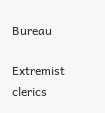Bureau

Extremist clerics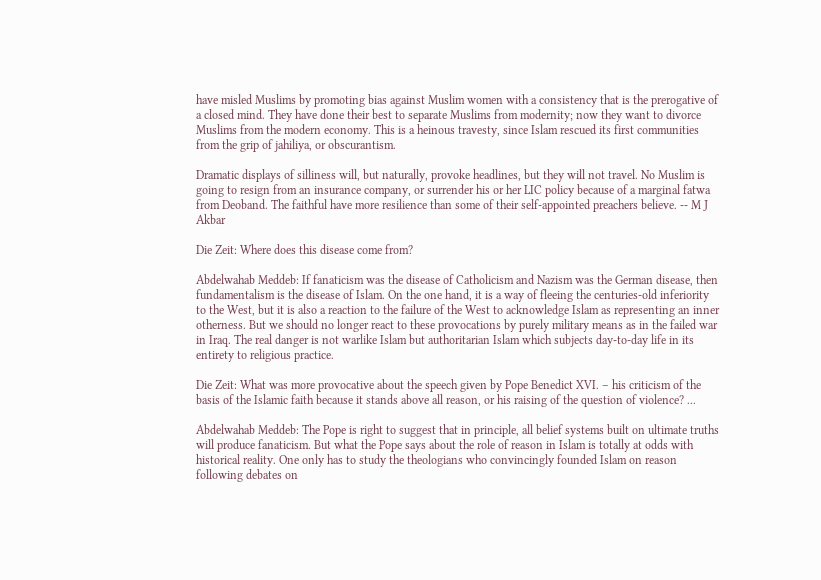have misled Muslims by promoting bias against Muslim women with a consistency that is the prerogative of a closed mind. They have done their best to separate Muslims from modernity; now they want to divorce Muslims from the modern economy. This is a heinous travesty, since Islam rescued its first communities from the grip of jahiliya, or obscurantism.

Dramatic displays of silliness will, but naturally, provoke headlines, but they will not travel. No Muslim is going to resign from an insurance company, or surrender his or her LIC policy because of a marginal fatwa from Deoband. The faithful have more resilience than some of their self-appointed preachers believe. -- M J Akbar

Die Zeit: Where does this disease come from?

Abdelwahab Meddeb: If fanaticism was the disease of Catholicism and Nazism was the German disease, then fundamentalism is the disease of Islam. On the one hand, it is a way of fleeing the centuries-old inferiority to the West, but it is also a reaction to the failure of the West to acknowledge Islam as representing an inner otherness. But we should no longer react to these provocations by purely military means as in the failed war in Iraq. The real danger is not warlike Islam but authoritarian Islam which subjects day-to-day life in its entirety to religious practice.

Die Zeit: What was more provocative about the speech given by Pope Benedict XVI. – his criticism of the basis of the Islamic faith because it stands above all reason, or his raising of the question of violence? ...

Abdelwahab Meddeb: The Pope is right to suggest that in principle, all belief systems built on ultimate truths will produce fanaticism. But what the Pope says about the role of reason in Islam is totally at odds with historical reality. One only has to study the theologians who convincingly founded Islam on reason following debates on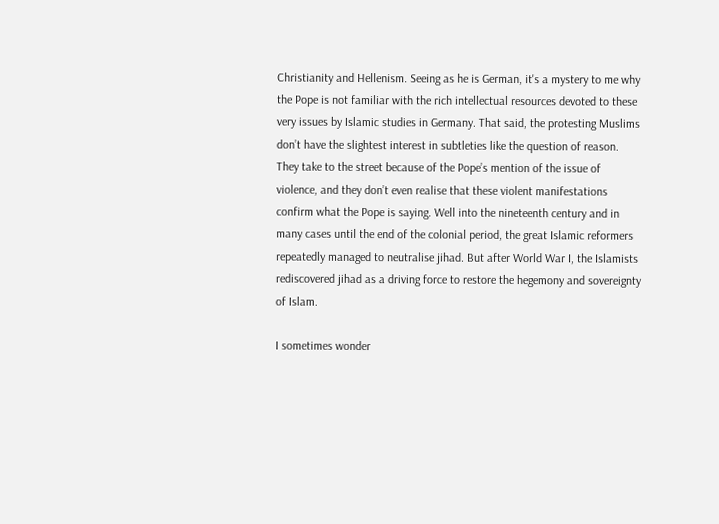Christianity and Hellenism. Seeing as he is German, it's a mystery to me why the Pope is not familiar with the rich intellectual resources devoted to these very issues by Islamic studies in Germany. That said, the protesting Muslims don’t have the slightest interest in subtleties like the question of reason. They take to the street because of the Pope’s mention of the issue of violence, and they don’t even realise that these violent manifestations confirm what the Pope is saying. Well into the nineteenth century and in many cases until the end of the colonial period, the great Islamic reformers repeatedly managed to neutralise jihad. But after World War I, the Islamists rediscovered jihad as a driving force to restore the hegemony and sovereignty of Islam.

I sometimes wonder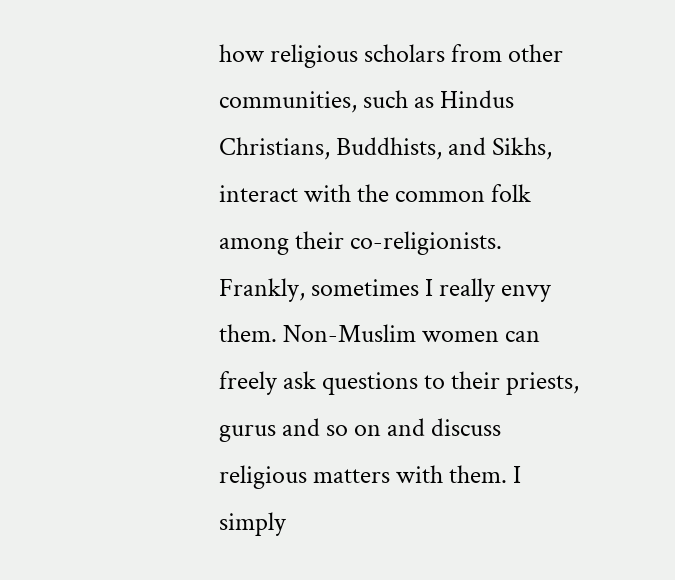how religious scholars from other communities, such as Hindus Christians, Buddhists, and Sikhs, interact with the common folk among their co-religionists. Frankly, sometimes I really envy them. Non-Muslim women can freely ask questions to their priests, gurus and so on and discuss religious matters with them. I simply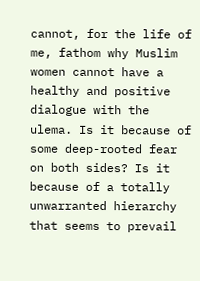cannot, for the life of me, fathom why Muslim women cannot have a healthy and positive dialogue with the ulema. Is it because of some deep-rooted fear on both sides? Is it because of a totally unwarranted hierarchy that seems to prevail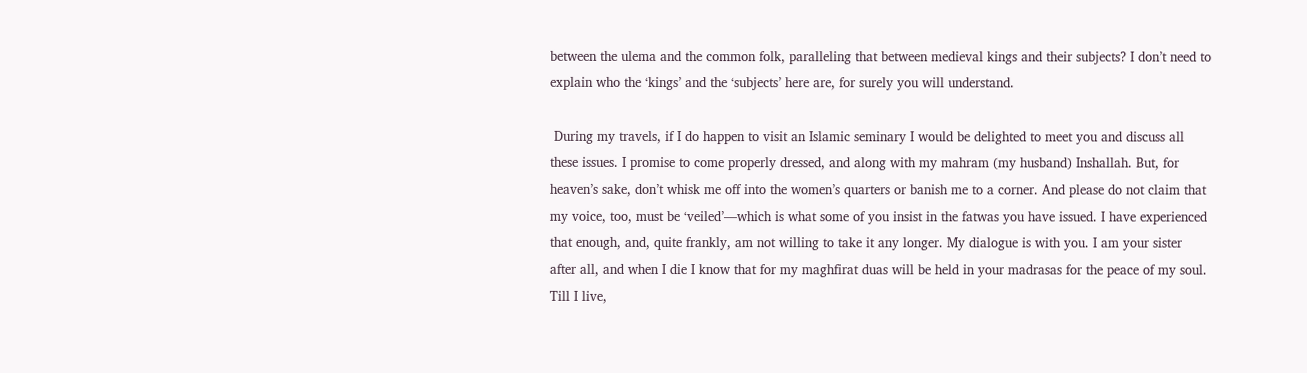between the ulema and the common folk, paralleling that between medieval kings and their subjects? I don’t need to explain who the ‘kings’ and the ‘subjects’ here are, for surely you will understand.

 During my travels, if I do happen to visit an Islamic seminary I would be delighted to meet you and discuss all these issues. I promise to come properly dressed, and along with my mahram (my husband) Inshallah. But, for heaven’s sake, don’t whisk me off into the women’s quarters or banish me to a corner. And please do not claim that my voice, too, must be ‘veiled’—which is what some of you insist in the fatwas you have issued. I have experienced that enough, and, quite frankly, am not willing to take it any longer. My dialogue is with you. I am your sister after all, and when I die I know that for my maghfirat duas will be held in your madrasas for the peace of my soul. Till I live,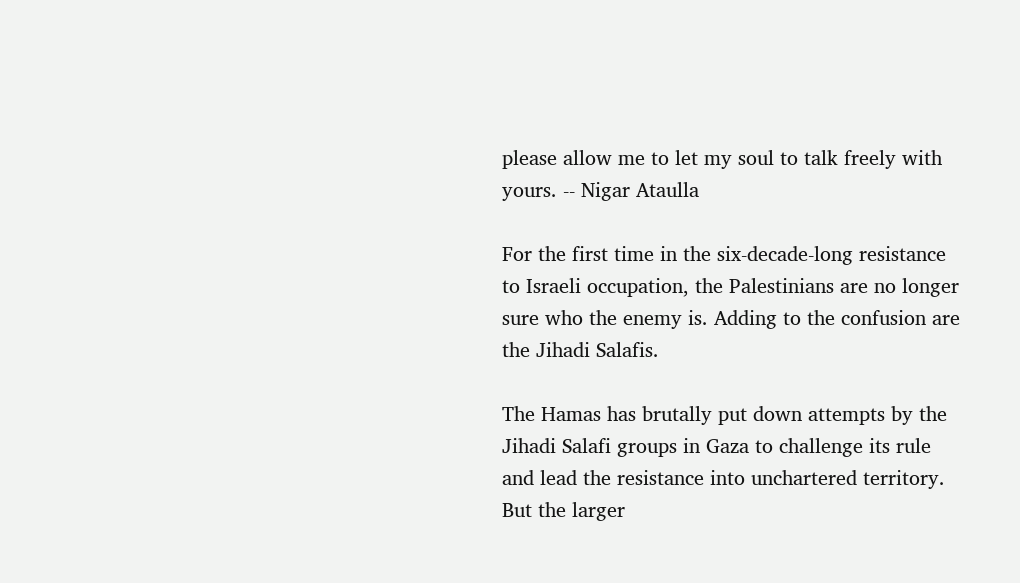please allow me to let my soul to talk freely with yours. -- Nigar Ataulla

For the first time in the six-decade-long resistance to Israeli occupation, the Palestinians are no longer sure who the enemy is. Adding to the confusion are the Jihadi Salafis.

The Hamas has brutally put down attempts by the Jihadi Salafi groups in Gaza to challenge its rule and lead the resistance into unchartered territory. But the larger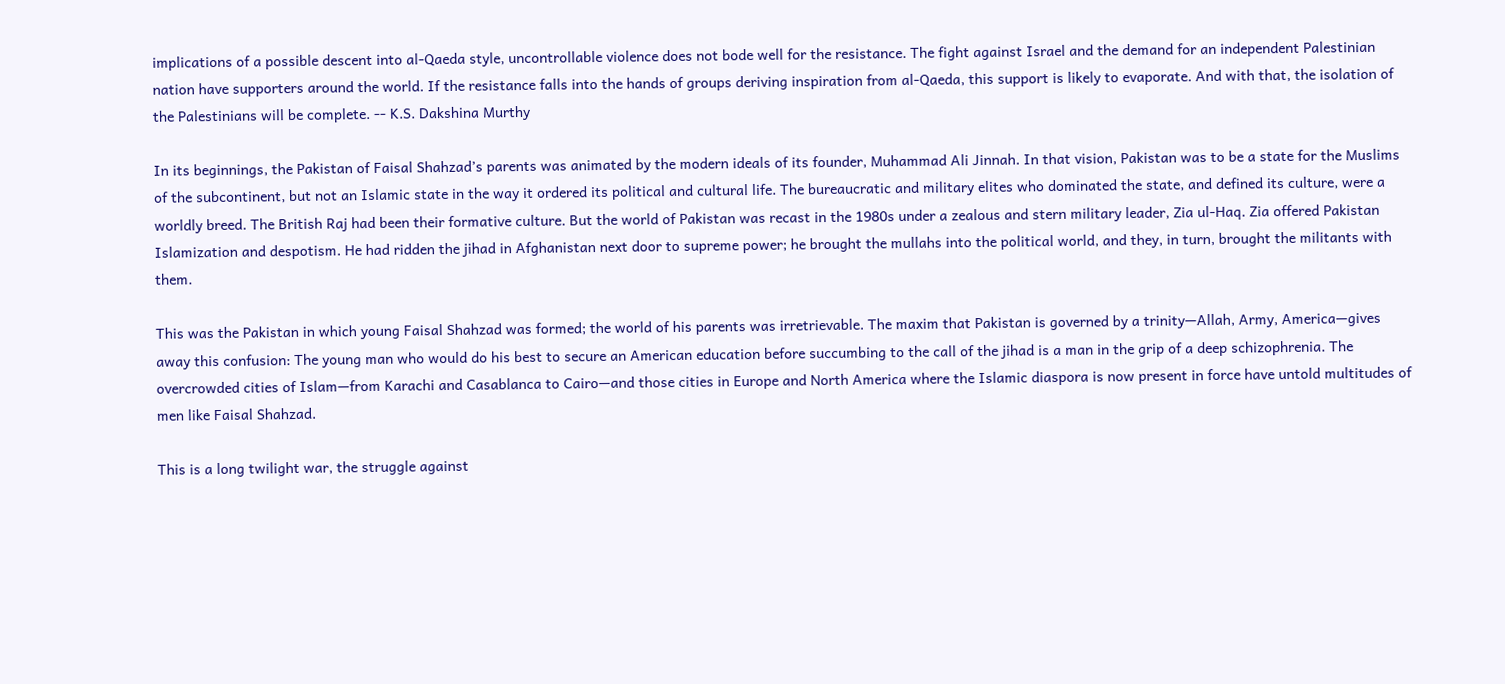implications of a possible descent into al-Qaeda style, uncontrollable violence does not bode well for the resistance. The fight against Israel and the demand for an independent Palestinian nation have supporters around the world. If the resistance falls into the hands of groups deriving inspiration from al-Qaeda, this support is likely to evaporate. And with that, the isolation of the Palestinians will be complete. -- K.S. Dakshina Murthy

In its beginnings, the Pakistan of Faisal Shahzad’s parents was animated by the modern ideals of its founder, Muhammad Ali Jinnah. In that vision, Pakistan was to be a state for the Muslims of the subcontinent, but not an Islamic state in the way it ordered its political and cultural life. The bureaucratic and military elites who dominated the state, and defined its culture, were a worldly breed. The British Raj had been their formative culture. But the world of Pakistan was recast in the 1980s under a zealous and stern military leader, Zia ul-Haq. Zia offered Pakistan Islamization and despotism. He had ridden the jihad in Afghanistan next door to supreme power; he brought the mullahs into the political world, and they, in turn, brought the militants with them.

This was the Pakistan in which young Faisal Shahzad was formed; the world of his parents was irretrievable. The maxim that Pakistan is governed by a trinity—Allah, Army, America—gives away this confusion: The young man who would do his best to secure an American education before succumbing to the call of the jihad is a man in the grip of a deep schizophrenia. The overcrowded cities of Islam—from Karachi and Casablanca to Cairo—and those cities in Europe and North America where the Islamic diaspora is now present in force have untold multitudes of men like Faisal Shahzad.

This is a long twilight war, the struggle against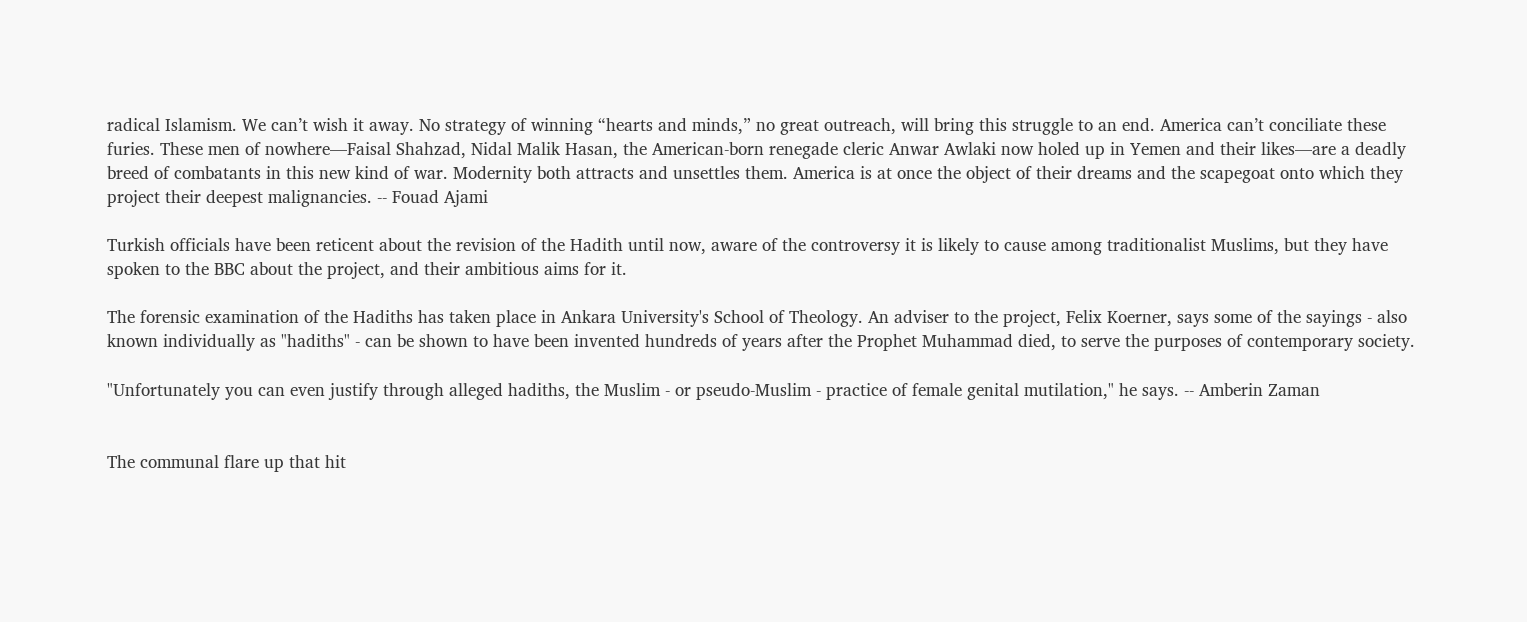radical Islamism. We can’t wish it away. No strategy of winning “hearts and minds,” no great outreach, will bring this struggle to an end. America can’t conciliate these furies. These men of nowhere—Faisal Shahzad, Nidal Malik Hasan, the American-born renegade cleric Anwar Awlaki now holed up in Yemen and their likes—are a deadly breed of combatants in this new kind of war. Modernity both attracts and unsettles them. America is at once the object of their dreams and the scapegoat onto which they project their deepest malignancies. -- Fouad Ajami

Turkish officials have been reticent about the revision of the Hadith until now, aware of the controversy it is likely to cause among traditionalist Muslims, but they have spoken to the BBC about the project, and their ambitious aims for it.

The forensic examination of the Hadiths has taken place in Ankara University's School of Theology. An adviser to the project, Felix Koerner, says some of the sayings - also known individually as "hadiths" - can be shown to have been invented hundreds of years after the Prophet Muhammad died, to serve the purposes of contemporary society.

"Unfortunately you can even justify through alleged hadiths, the Muslim - or pseudo-Muslim - practice of female genital mutilation," he says. -- Amberin Zaman


The communal flare up that hit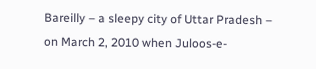Bareilly – a sleepy city of Uttar Pradesh – on March 2, 2010 when Juloos-e-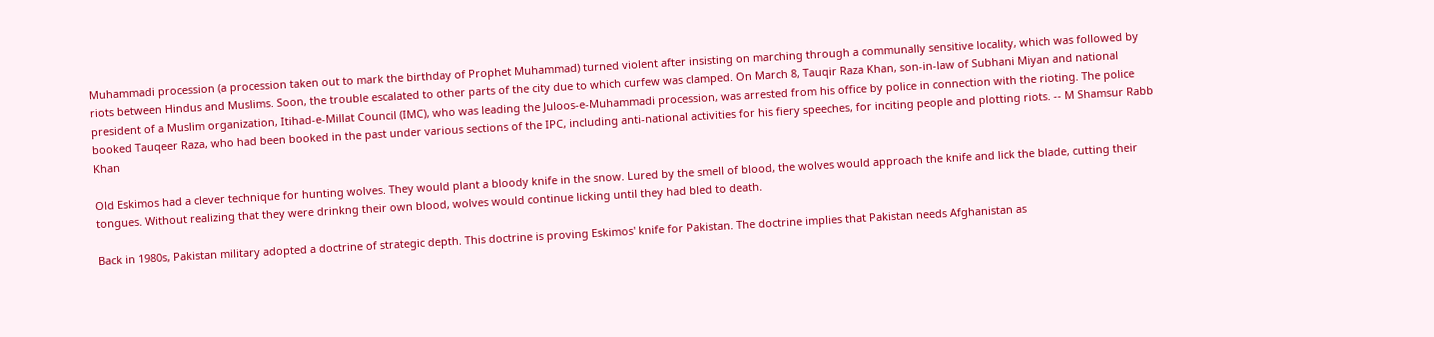Muhammadi procession (a procession taken out to mark the birthday of Prophet Muhammad) turned violent after insisting on marching through a communally sensitive locality, which was followed by riots between Hindus and Muslims. Soon, the trouble escalated to other parts of the city due to which curfew was clamped. On March 8, Tauqir Raza Khan, son-in-law of Subhani Miyan and national president of a Muslim organization, Itihad-e-Millat Council (IMC), who was leading the Juloos-e-Muhammadi procession, was arrested from his office by police in connection with the rioting. The police booked Tauqeer Raza, who had been booked in the past under various sections of the IPC, including anti-national activities for his fiery speeches, for inciting people and plotting riots. -- M Shamsur Rabb Khan

Old Eskimos had a clever technique for hunting wolves. They would plant a bloody knife in the snow. Lured by the smell of blood, the wolves would approach the knife and lick the blade, cutting their tongues. Without realizing that they were drinkng their own blood, wolves would continue licking until they had bled to death.

Back in 1980s, Pakistan military adopted a doctrine of strategic depth. This doctrine is proving Eskimos' knife for Pakistan. The doctrine implies that Pakistan needs Afghanistan as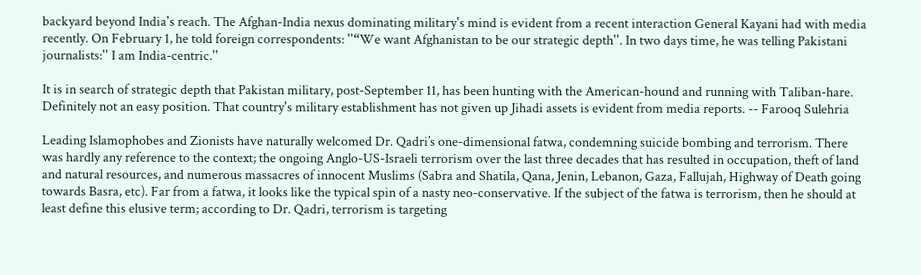backyard beyond India's reach. The Afghan-India nexus dominating military's mind is evident from a recent interaction General Kayani had with media recently. On February 1, he told foreign correspondents: ''“We want Afghanistan to be our strategic depth''. In two days time, he was telling Pakistani journalists:'' I am India-centric.''

It is in search of strategic depth that Pakistan military, post-September 11, has been hunting with the American-hound and running with Taliban-hare. Definitely not an easy position. That country's military establishment has not given up Jihadi assets is evident from media reports. -- Farooq Sulehria

Leading Islamophobes and Zionists have naturally welcomed Dr. Qadri’s one-dimensional fatwa, condemning suicide bombing and terrorism. There was hardly any reference to the context; the ongoing Anglo-US-Israeli terrorism over the last three decades that has resulted in occupation, theft of land and natural resources, and numerous massacres of innocent Muslims (Sabra and Shatila, Qana, Jenin, Lebanon, Gaza, Fallujah, Highway of Death going towards Basra, etc). Far from a fatwa, it looks like the typical spin of a nasty neo-conservative. If the subject of the fatwa is terrorism, then he should at least define this elusive term; according to Dr. Qadri, terrorism is targeting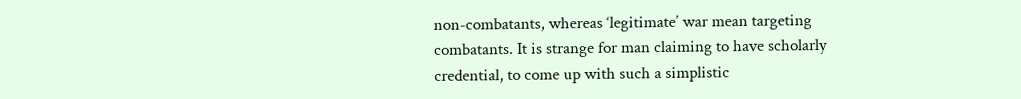non-combatants, whereas ‘legitimate’ war mean targeting combatants. It is strange for man claiming to have scholarly credential, to come up with such a simplistic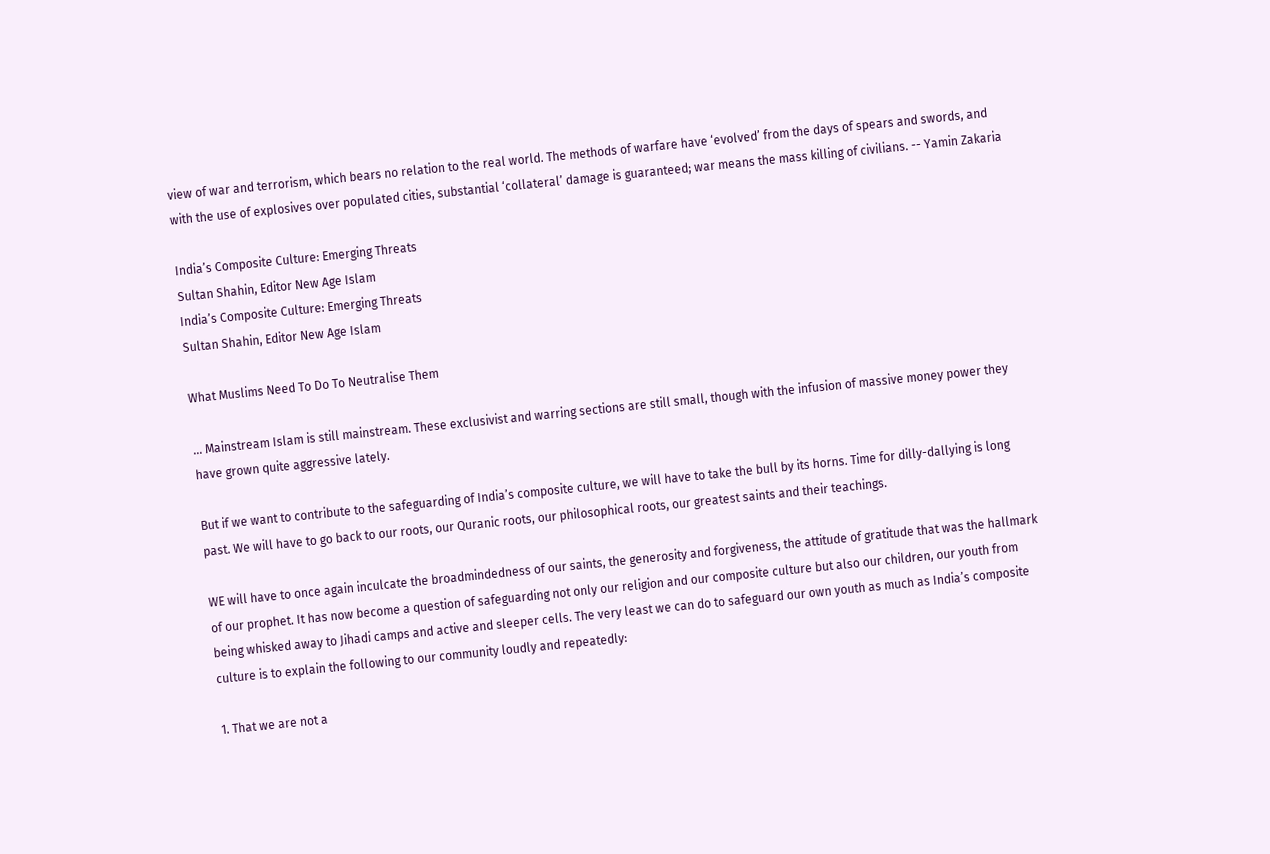view of war and terrorism, which bears no relation to the real world. The methods of warfare have ‘evolved’ from the days of spears and swords, and with the use of explosives over populated cities, substantial ‘collateral’ damage is guaranteed; war means the mass killing of civilians. -- Yamin Zakaria

India’s Composite Culture: Emerging Threats
Sultan Shahin, Editor New Age Islam
India’s Composite Culture: Emerging Threats
Sultan Shahin, Editor New Age Islam

What Muslims Need To Do To Neutralise Them

... Mainstream Islam is still mainstream. These exclusivist and warring sections are still small, though with the infusion of massive money power they have grown quite aggressive lately.

But if we want to contribute to the safeguarding of India’s composite culture, we will have to take the bull by its horns. Time for dilly-dallying is long past. We will have to go back to our roots, our Quranic roots, our philosophical roots, our greatest saints and their teachings.

WE will have to once again inculcate the broadmindedness of our saints, the generosity and forgiveness, the attitude of gratitude that was the hallmark of our prophet. It has now become a question of safeguarding not only our religion and our composite culture but also our children, our youth from being whisked away to Jihadi camps and active and sleeper cells. The very least we can do to safeguard our own youth as much as India’s composite culture is to explain the following to our community loudly and repeatedly:

1. That we are not a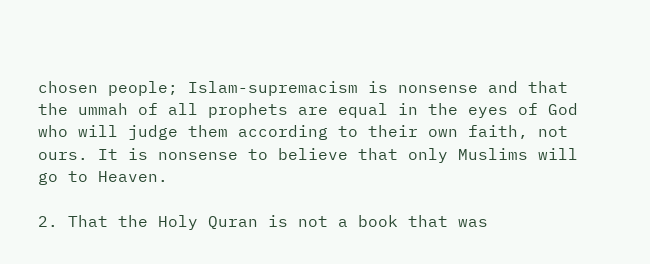chosen people; Islam-supremacism is nonsense and that the ummah of all prophets are equal in the eyes of God who will judge them according to their own faith, not ours. It is nonsense to believe that only Muslims will go to Heaven.

2. That the Holy Quran is not a book that was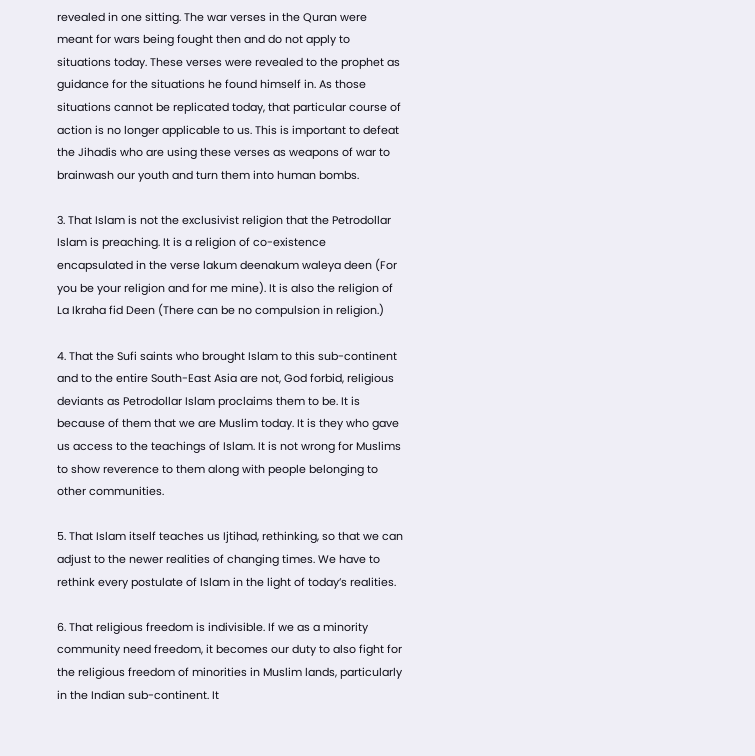revealed in one sitting. The war verses in the Quran were meant for wars being fought then and do not apply to situations today. These verses were revealed to the prophet as guidance for the situations he found himself in. As those situations cannot be replicated today, that particular course of action is no longer applicable to us. This is important to defeat the Jihadis who are using these verses as weapons of war to brainwash our youth and turn them into human bombs.

3. That Islam is not the exclusivist religion that the Petrodollar Islam is preaching. It is a religion of co-existence encapsulated in the verse lakum deenakum waleya deen (For you be your religion and for me mine). It is also the religion of La Ikraha fid Deen (There can be no compulsion in religion.)

4. That the Sufi saints who brought Islam to this sub-continent and to the entire South-East Asia are not, God forbid, religious deviants as Petrodollar Islam proclaims them to be. It is because of them that we are Muslim today. It is they who gave us access to the teachings of Islam. It is not wrong for Muslims to show reverence to them along with people belonging to other communities.

5. That Islam itself teaches us Ijtihad, rethinking, so that we can adjust to the newer realities of changing times. We have to rethink every postulate of Islam in the light of today’s realities.

6. That religious freedom is indivisible. If we as a minority community need freedom, it becomes our duty to also fight for the religious freedom of minorities in Muslim lands, particularly in the Indian sub-continent. It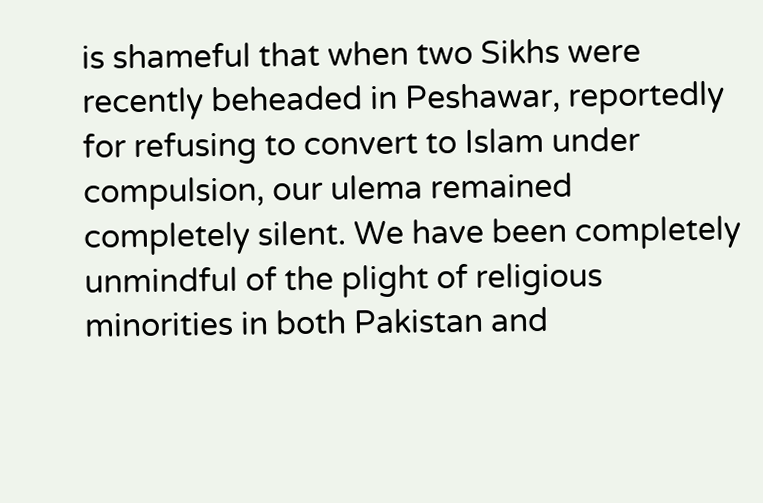is shameful that when two Sikhs were recently beheaded in Peshawar, reportedly for refusing to convert to Islam under compulsion, our ulema remained completely silent. We have been completely unmindful of the plight of religious minorities in both Pakistan and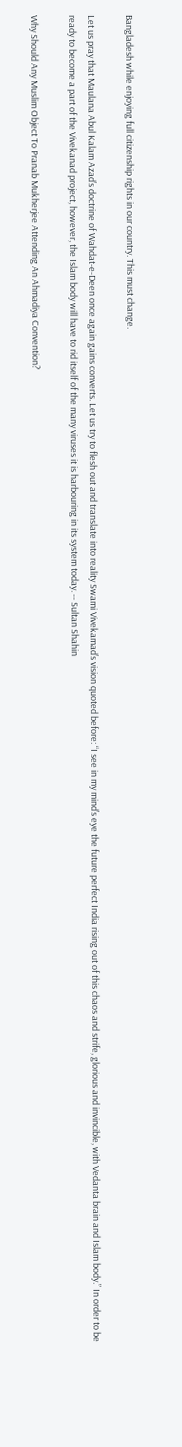Bangladesh while enjoying full citizenship rights in our country. This must change.

Let us pray that Maulana Abul Kalam Azad’s doctrine of Wahdat-e-Deen once again gains converts. Let us try to flesh out and translate into reality Swami Vivekamad’s vision quoted before: “I see in my mind’s eye the future perfect India rising out of this chaos and strife, glorious and invincible, with Vedanta brain and Islam body.” In order to be ready to become a part of the Vivekanad project, however, the Islam body will have to rid itself of the many viruses it is harbouring in its system today. -- Sultan Shahin

Why Should Any Muslim Object To Pranab Mukherjee Attending An Ahmadiya Convention?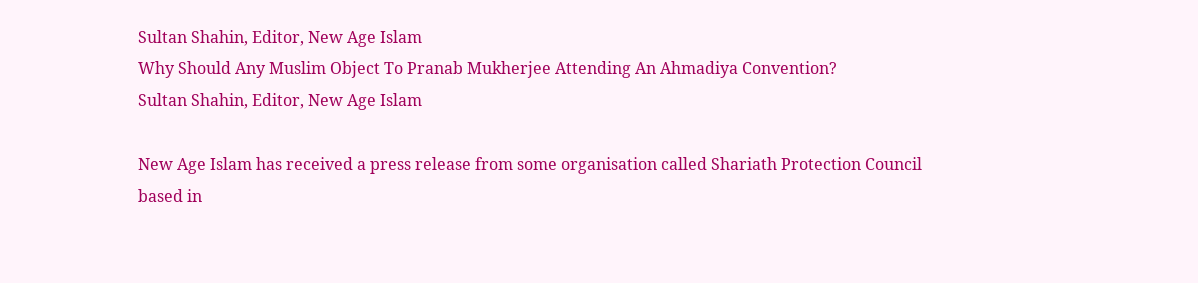Sultan Shahin, Editor, New Age Islam
Why Should Any Muslim Object To Pranab Mukherjee Attending An Ahmadiya Convention?
Sultan Shahin, Editor, New Age Islam

New Age Islam has received a press release from some organisation called Shariath Protection Council based in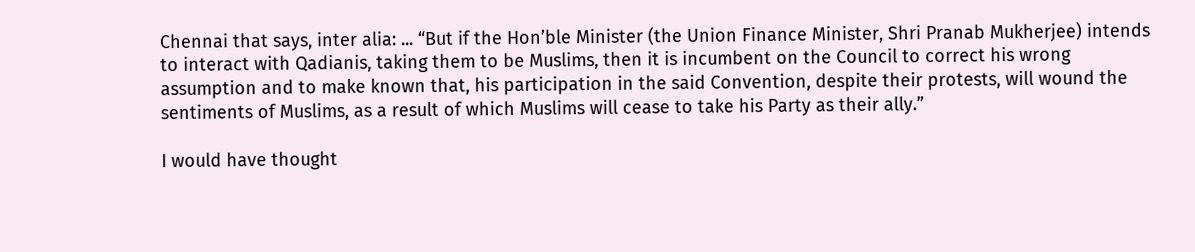Chennai that says, inter alia: ... “But if the Hon’ble Minister (the Union Finance Minister, Shri Pranab Mukherjee) intends to interact with Qadianis, taking them to be Muslims, then it is incumbent on the Council to correct his wrong assumption and to make known that, his participation in the said Convention, despite their protests, will wound the sentiments of Muslims, as a result of which Muslims will cease to take his Party as their ally.”

I would have thought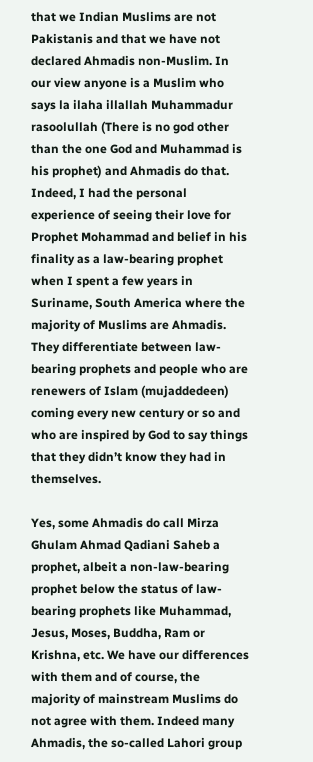that we Indian Muslims are not Pakistanis and that we have not declared Ahmadis non-Muslim. In our view anyone is a Muslim who says la ilaha illallah Muhammadur rasoolullah (There is no god other than the one God and Muhammad is his prophet) and Ahmadis do that. Indeed, I had the personal experience of seeing their love for Prophet Mohammad and belief in his finality as a law-bearing prophet when I spent a few years in Suriname, South America where the majority of Muslims are Ahmadis. They differentiate between law-bearing prophets and people who are renewers of Islam (mujaddedeen) coming every new century or so and who are inspired by God to say things that they didn’t know they had in themselves.

Yes, some Ahmadis do call Mirza Ghulam Ahmad Qadiani Saheb a prophet, albeit a non-law-bearing prophet below the status of law-bearing prophets like Muhammad, Jesus, Moses, Buddha, Ram or Krishna, etc. We have our differences with them and of course, the majority of mainstream Muslims do not agree with them. Indeed many Ahmadis, the so-called Lahori group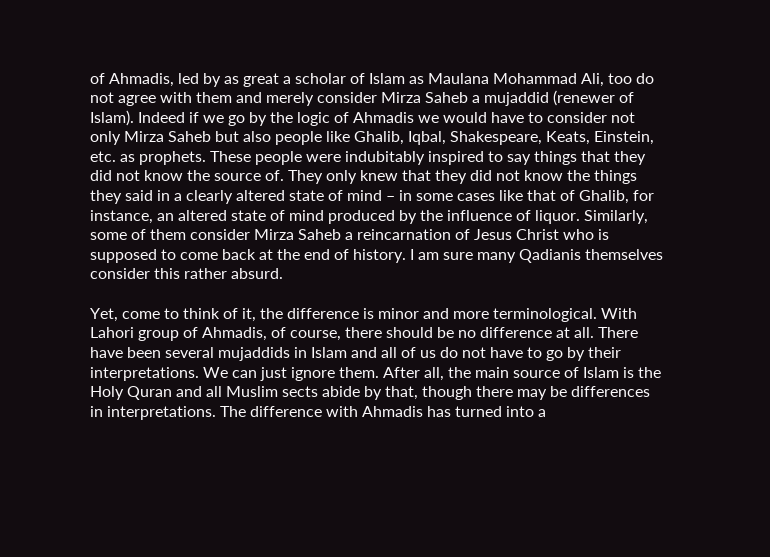of Ahmadis, led by as great a scholar of Islam as Maulana Mohammad Ali, too do not agree with them and merely consider Mirza Saheb a mujaddid (renewer of Islam). Indeed if we go by the logic of Ahmadis we would have to consider not only Mirza Saheb but also people like Ghalib, Iqbal, Shakespeare, Keats, Einstein, etc. as prophets. These people were indubitably inspired to say things that they did not know the source of. They only knew that they did not know the things they said in a clearly altered state of mind – in some cases like that of Ghalib, for instance, an altered state of mind produced by the influence of liquor. Similarly, some of them consider Mirza Saheb a reincarnation of Jesus Christ who is supposed to come back at the end of history. I am sure many Qadianis themselves consider this rather absurd.

Yet, come to think of it, the difference is minor and more terminological. With Lahori group of Ahmadis, of course, there should be no difference at all. There have been several mujaddids in Islam and all of us do not have to go by their interpretations. We can just ignore them. After all, the main source of Islam is the Holy Quran and all Muslim sects abide by that, though there may be differences in interpretations. The difference with Ahmadis has turned into a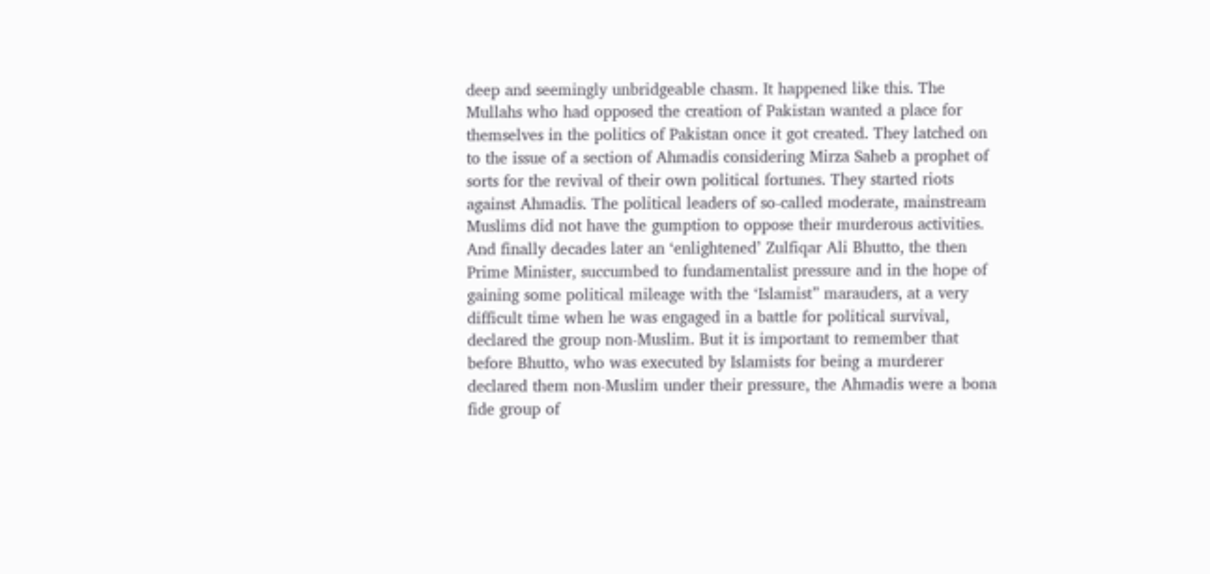deep and seemingly unbridgeable chasm. It happened like this. The Mullahs who had opposed the creation of Pakistan wanted a place for themselves in the politics of Pakistan once it got created. They latched on to the issue of a section of Ahmadis considering Mirza Saheb a prophet of sorts for the revival of their own political fortunes. They started riots against Ahmadis. The political leaders of so-called moderate, mainstream Muslims did not have the gumption to oppose their murderous activities. And finally decades later an ‘enlightened’ Zulfiqar Ali Bhutto, the then Prime Minister, succumbed to fundamentalist pressure and in the hope of gaining some political mileage with the ‘Islamist” marauders, at a very difficult time when he was engaged in a battle for political survival, declared the group non-Muslim. But it is important to remember that before Bhutto, who was executed by Islamists for being a murderer declared them non-Muslim under their pressure, the Ahmadis were a bona fide group of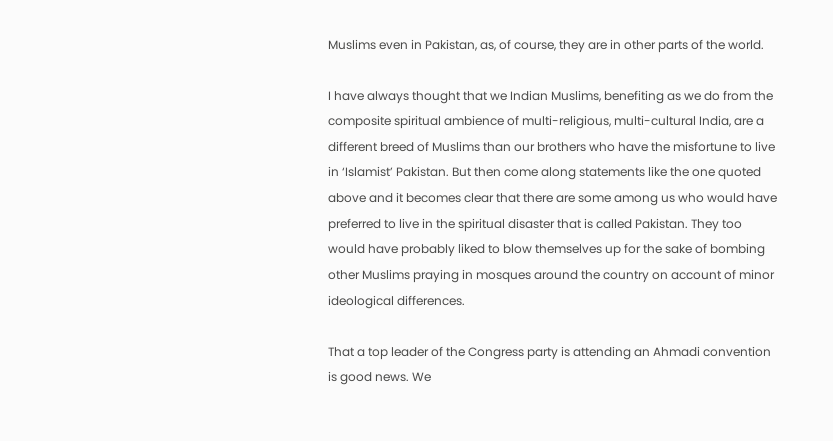Muslims even in Pakistan, as, of course, they are in other parts of the world.

I have always thought that we Indian Muslims, benefiting as we do from the composite spiritual ambience of multi-religious, multi-cultural India, are a different breed of Muslims than our brothers who have the misfortune to live in ‘Islamist’ Pakistan. But then come along statements like the one quoted above and it becomes clear that there are some among us who would have preferred to live in the spiritual disaster that is called Pakistan. They too would have probably liked to blow themselves up for the sake of bombing other Muslims praying in mosques around the country on account of minor ideological differences.

That a top leader of the Congress party is attending an Ahmadi convention is good news. We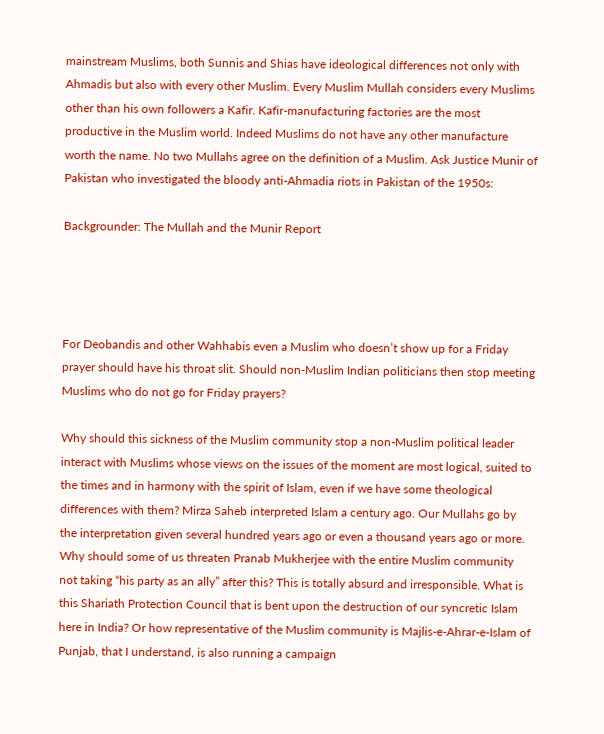mainstream Muslims, both Sunnis and Shias have ideological differences not only with Ahmadis but also with every other Muslim. Every Muslim Mullah considers every Muslims other than his own followers a Kafir. Kafir-manufacturing factories are the most productive in the Muslim world. Indeed Muslims do not have any other manufacture worth the name. No two Mullahs agree on the definition of a Muslim. Ask Justice Munir of Pakistan who investigated the bloody anti-Ahmadia riots in Pakistan of the 1950s:

Backgrounder: The Mullah and the Munir Report




For Deobandis and other Wahhabis even a Muslim who doesn’t show up for a Friday prayer should have his throat slit. Should non-Muslim Indian politicians then stop meeting Muslims who do not go for Friday prayers?

Why should this sickness of the Muslim community stop a non-Muslim political leader interact with Muslims whose views on the issues of the moment are most logical, suited to the times and in harmony with the spirit of Islam, even if we have some theological differences with them? Mirza Saheb interpreted Islam a century ago. Our Mullahs go by the interpretation given several hundred years ago or even a thousand years ago or more. Why should some of us threaten Pranab Mukherjee with the entire Muslim community not taking “his party as an ally” after this? This is totally absurd and irresponsible. What is this Shariath Protection Council that is bent upon the destruction of our syncretic Islam here in India? Or how representative of the Muslim community is Majlis-e-Ahrar-e-Islam of Punjab, that I understand, is also running a campaign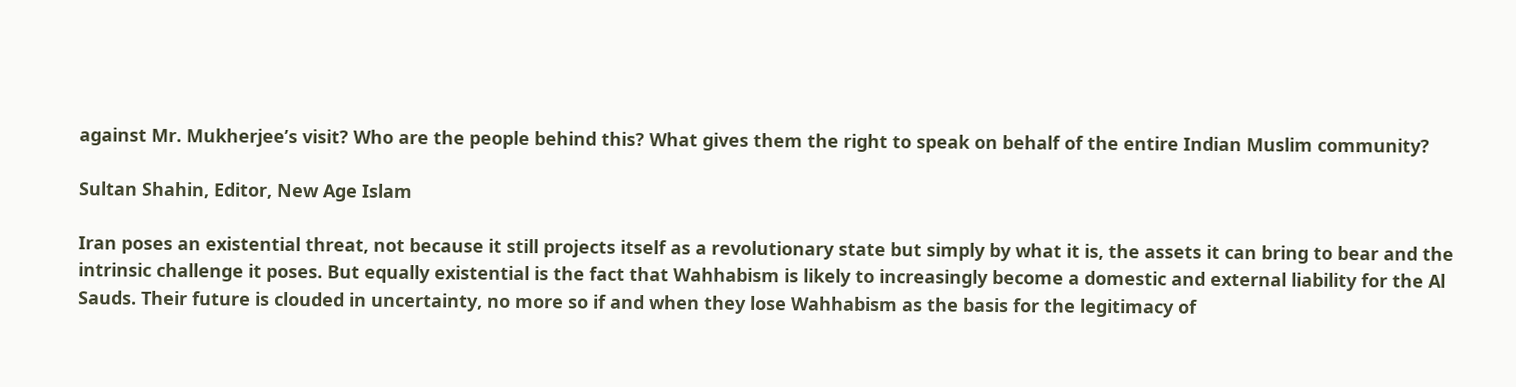against Mr. Mukherjee’s visit? Who are the people behind this? What gives them the right to speak on behalf of the entire Indian Muslim community?

Sultan Shahin, Editor, New Age Islam

Iran poses an existential threat, not because it still projects itself as a revolutionary state but simply by what it is, the assets it can bring to bear and the intrinsic challenge it poses. But equally existential is the fact that Wahhabism is likely to increasingly become a domestic and external liability for the Al Sauds. Their future is clouded in uncertainty, no more so if and when they lose Wahhabism as the basis for the legitimacy of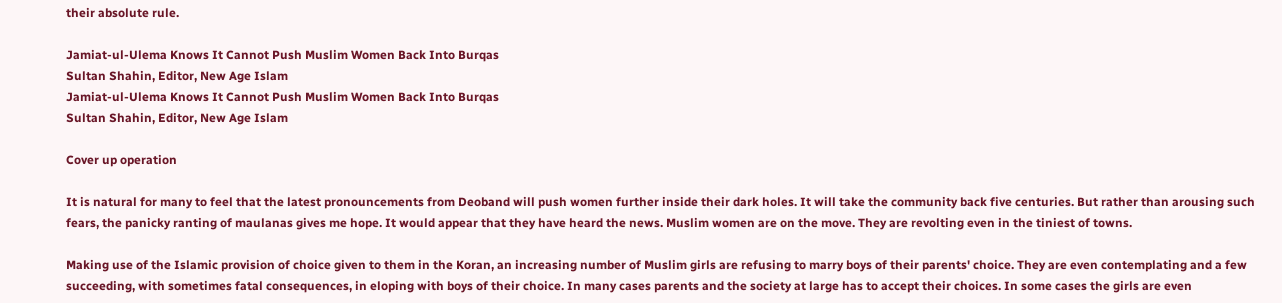their absolute rule.

Jamiat-ul-Ulema Knows It Cannot Push Muslim Women Back Into Burqas
Sultan Shahin, Editor, New Age Islam
Jamiat-ul-Ulema Knows It Cannot Push Muslim Women Back Into Burqas
Sultan Shahin, Editor, New Age Islam

Cover up operation

It is natural for many to feel that the latest pronouncements from Deoband will push women further inside their dark holes. It will take the community back five centuries. But rather than arousing such fears, the panicky ranting of maulanas gives me hope. It would appear that they have heard the news. Muslim women are on the move. They are revolting even in the tiniest of towns.

Making use of the Islamic provision of choice given to them in the Koran, an increasing number of Muslim girls are refusing to marry boys of their parents' choice. They are even contemplating and a few succeeding, with sometimes fatal consequences, in eloping with boys of their choice. In many cases parents and the society at large has to accept their choices. In some cases the girls are even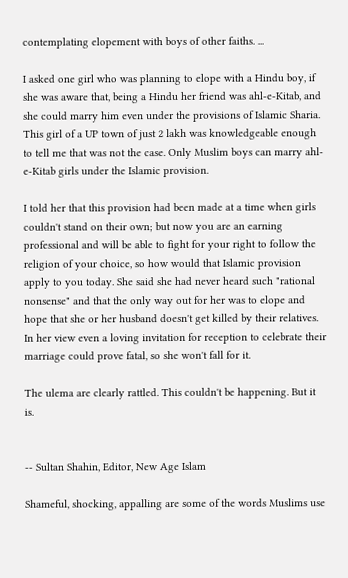contemplating elopement with boys of other faiths. ...

I asked one girl who was planning to elope with a Hindu boy, if she was aware that, being a Hindu her friend was ahl-e-Kitab, and she could marry him even under the provisions of Islamic Sharia. This girl of a UP town of just 2 lakh was knowledgeable enough to tell me that was not the case. Only Muslim boys can marry ahl-e-Kitab girls under the Islamic provision.

I told her that this provision had been made at a time when girls couldn't stand on their own; but now you are an earning professional and will be able to fight for your right to follow the religion of your choice, so how would that Islamic provision apply to you today. She said she had never heard such "rational nonsense" and that the only way out for her was to elope and hope that she or her husband doesn't get killed by their relatives. In her view even a loving invitation for reception to celebrate their marriage could prove fatal, so she won't fall for it.

The ulema are clearly rattled. This couldn't be happening. But it is.


-- Sultan Shahin, Editor, New Age Islam

Shameful, shocking, appalling are some of the words Muslims use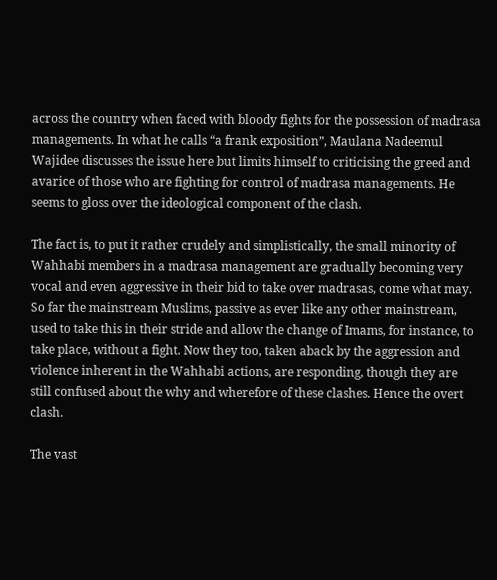across the country when faced with bloody fights for the possession of madrasa managements. In what he calls “a frank exposition”, Maulana Nadeemul Wajidee discusses the issue here but limits himself to criticising the greed and avarice of those who are fighting for control of madrasa managements. He seems to gloss over the ideological component of the clash.

The fact is, to put it rather crudely and simplistically, the small minority of Wahhabi members in a madrasa management are gradually becoming very vocal and even aggressive in their bid to take over madrasas, come what may. So far the mainstream Muslims, passive as ever like any other mainstream, used to take this in their stride and allow the change of Imams, for instance, to take place, without a fight. Now they too, taken aback by the aggression and violence inherent in the Wahhabi actions, are responding, though they are still confused about the why and wherefore of these clashes. Hence the overt clash.

The vast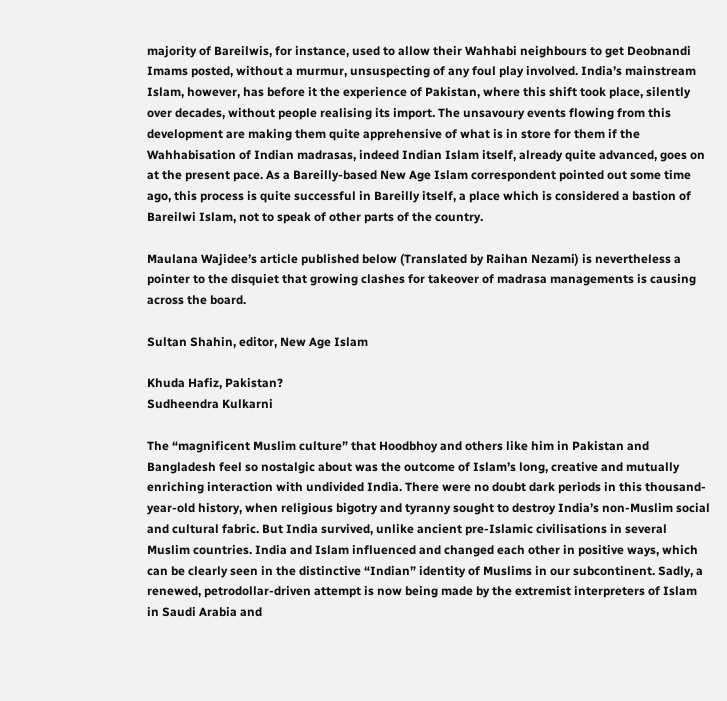majority of Bareilwis, for instance, used to allow their Wahhabi neighbours to get Deobnandi Imams posted, without a murmur, unsuspecting of any foul play involved. India’s mainstream Islam, however, has before it the experience of Pakistan, where this shift took place, silently over decades, without people realising its import. The unsavoury events flowing from this development are making them quite apprehensive of what is in store for them if the Wahhabisation of Indian madrasas, indeed Indian Islam itself, already quite advanced, goes on at the present pace. As a Bareilly-based New Age Islam correspondent pointed out some time ago, this process is quite successful in Bareilly itself, a place which is considered a bastion of Bareilwi Islam, not to speak of other parts of the country.

Maulana Wajidee’s article published below (Translated by Raihan Nezami) is nevertheless a pointer to the disquiet that growing clashes for takeover of madrasa managements is causing across the board.

Sultan Shahin, editor, New Age Islam

Khuda Hafiz, Pakistan?
Sudheendra Kulkarni

The “magnificent Muslim culture” that Hoodbhoy and others like him in Pakistan and Bangladesh feel so nostalgic about was the outcome of Islam’s long, creative and mutually enriching interaction with undivided India. There were no doubt dark periods in this thousand-year-old history, when religious bigotry and tyranny sought to destroy India’s non-Muslim social and cultural fabric. But India survived, unlike ancient pre-Islamic civilisations in several Muslim countries. India and Islam influenced and changed each other in positive ways, which can be clearly seen in the distinctive “Indian” identity of Muslims in our subcontinent. Sadly, a renewed, petrodollar-driven attempt is now being made by the extremist interpreters of Islam in Saudi Arabia and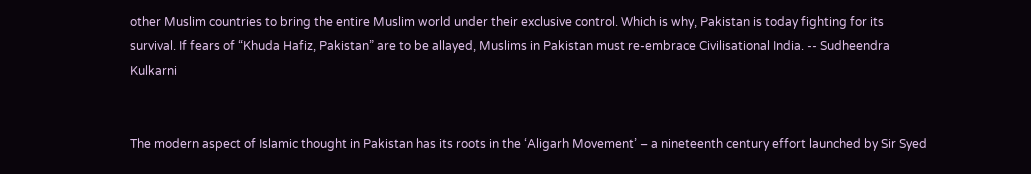other Muslim countries to bring the entire Muslim world under their exclusive control. Which is why, Pakistan is today fighting for its survival. If fears of “Khuda Hafiz, Pakistan” are to be allayed, Muslims in Pakistan must re-embrace Civilisational India. -- Sudheendra Kulkarni


The modern aspect of Islamic thought in Pakistan has its roots in the ‘Aligarh Movement’ – a nineteenth century effort launched by Sir Syed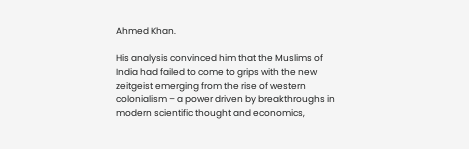Ahmed Khan.

His analysis convinced him that the Muslims of India had failed to come to grips with the new zeitgeist emerging from the rise of western colonialism – a power driven by breakthroughs in modern scientific thought and economics,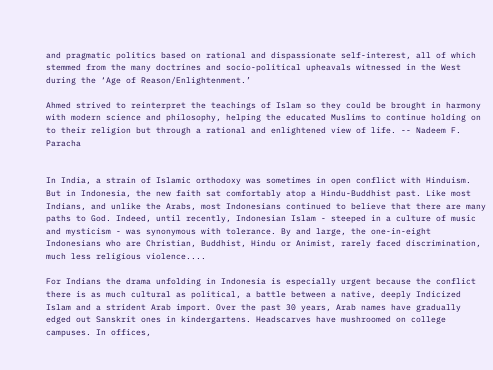and pragmatic politics based on rational and dispassionate self-interest, all of which stemmed from the many doctrines and socio-political upheavals witnessed in the West during the ‘Age of Reason/Enlightenment.’

Ahmed strived to reinterpret the teachings of Islam so they could be brought in harmony with modern science and philosophy, helping the educated Muslims to continue holding on to their religion but through a rational and enlightened view of life. -- Nadeem F. Paracha


In India, a strain of Islamic orthodoxy was sometimes in open conflict with Hinduism. But in Indonesia, the new faith sat comfortably atop a Hindu-Buddhist past. Like most Indians, and unlike the Arabs, most Indonesians continued to believe that there are many paths to God. Indeed, until recently, Indonesian Islam - steeped in a culture of music and mysticism - was synonymous with tolerance. By and large, the one-in-eight Indonesians who are Christian, Buddhist, Hindu or Animist, rarely faced discrimination, much less religious violence....

For Indians the drama unfolding in Indonesia is especially urgent because the conflict there is as much cultural as political, a battle between a native, deeply Indicized Islam and a strident Arab import. Over the past 30 years, Arab names have gradually edged out Sanskrit ones in kindergartens. Headscarves have mushroomed on college campuses. In offices,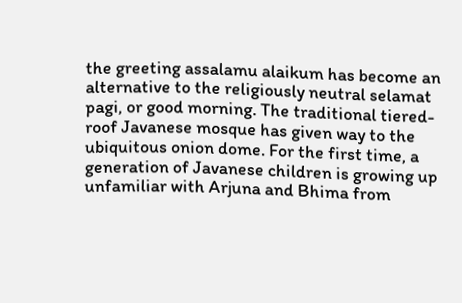the greeting assalamu alaikum has become an alternative to the religiously neutral selamat pagi, or good morning. The traditional tiered-roof Javanese mosque has given way to the ubiquitous onion dome. For the first time, a generation of Javanese children is growing up unfamiliar with Arjuna and Bhima from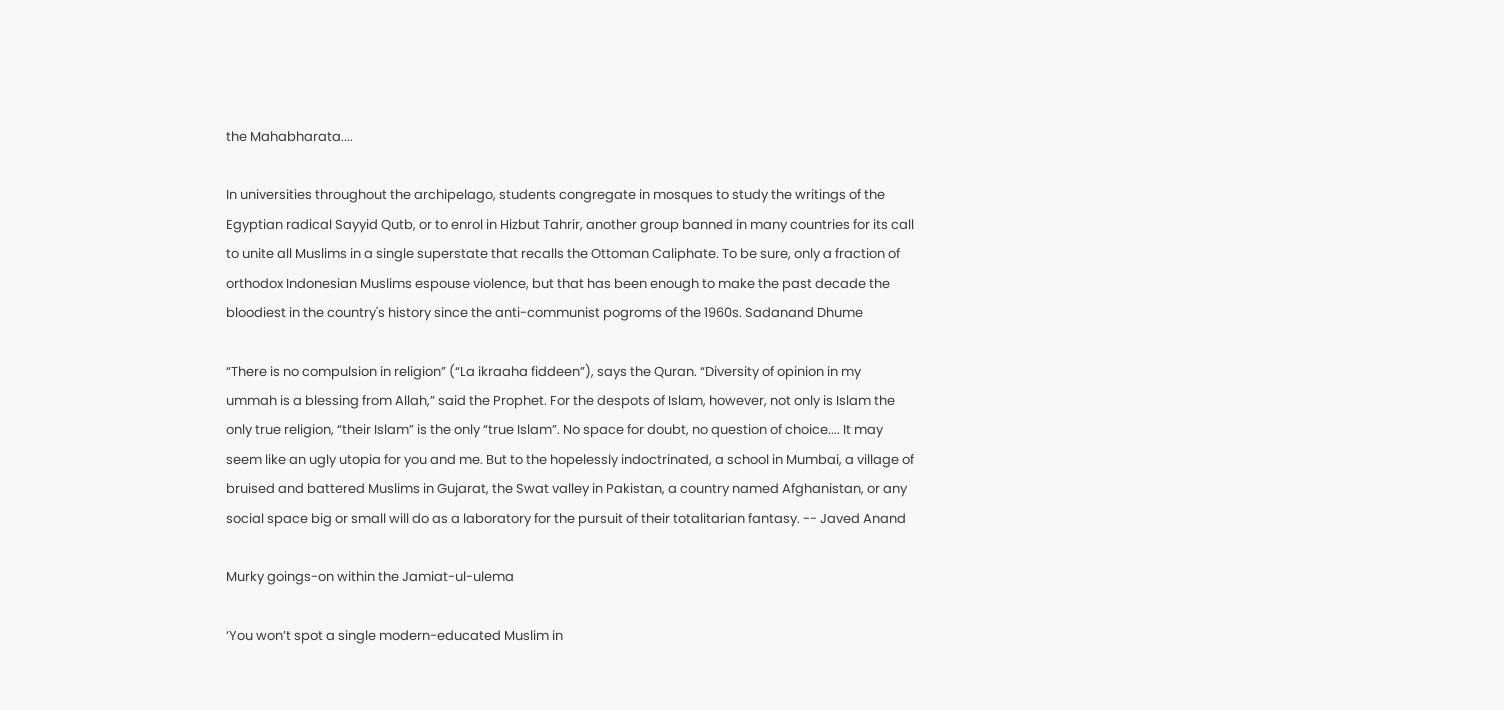the Mahabharata....

In universities throughout the archipelago, students congregate in mosques to study the writings of the Egyptian radical Sayyid Qutb, or to enrol in Hizbut Tahrir, another group banned in many countries for its call to unite all Muslims in a single superstate that recalls the Ottoman Caliphate. To be sure, only a fraction of orthodox Indonesian Muslims espouse violence, but that has been enough to make the past decade the bloodiest in the country's history since the anti-communist pogroms of the 1960s. Sadanand Dhume

“There is no compulsion in religion” (“La ikraaha fiddeen”), says the Quran. “Diversity of opinion in my ummah is a blessing from Allah,” said the Prophet. For the despots of Islam, however, not only is Islam the only true religion, “their Islam” is the only “true Islam”. No space for doubt, no question of choice.... It may seem like an ugly utopia for you and me. But to the hopelessly indoctrinated, a school in Mumbai, a village of bruised and battered Muslims in Gujarat, the Swat valley in Pakistan, a country named Afghanistan, or any social space big or small will do as a laboratory for the pursuit of their totalitarian fantasy. -- Javed Anand

Murky goings-on within the Jamiat-ul-ulema

‘You won’t spot a single modern-educated Muslim in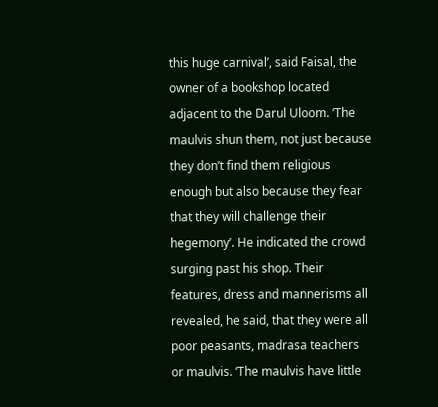this huge carnival’, said Faisal, the owner of a bookshop located adjacent to the Darul Uloom. ‘The maulvis shun them, not just because they don’t find them religious enough but also because they fear that they will challenge their hegemony’. He indicated the crowd surging past his shop. Their features, dress and mannerisms all revealed, he said, that they were all poor peasants, madrasa teachers or maulvis. ‘The maulvis have little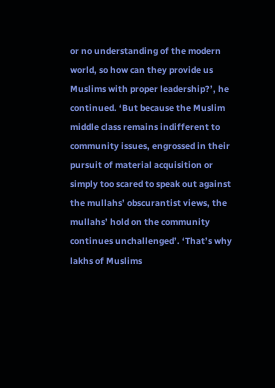or no understanding of the modern world, so how can they provide us Muslims with proper leadership?’, he continued. ‘But because the Muslim middle class remains indifferent to community issues, engrossed in their pursuit of material acquisition or simply too scared to speak out against the mullahs’ obscurantist views, the mullahs’ hold on the community continues unchallenged’. ‘That’s why lakhs of Muslims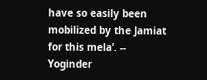have so easily been mobilized by the Jamiat for this mela’. -- Yoginder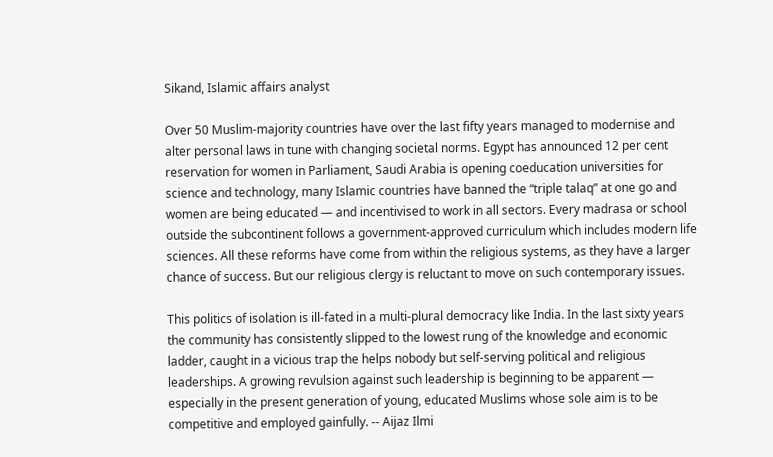Sikand, Islamic affairs analyst

Over 50 Muslim-majority countries have over the last fifty years managed to modernise and alter personal laws in tune with changing societal norms. Egypt has announced 12 per cent reservation for women in Parliament, Saudi Arabia is opening coeducation universities for science and technology, many Islamic countries have banned the “triple talaq” at one go and women are being educated — and incentivised to work in all sectors. Every madrasa or school outside the subcontinent follows a government-approved curriculum which includes modern life sciences. All these reforms have come from within the religious systems, as they have a larger chance of success. But our religious clergy is reluctant to move on such contemporary issues.

This politics of isolation is ill-fated in a multi-plural democracy like India. In the last sixty years the community has consistently slipped to the lowest rung of the knowledge and economic ladder, caught in a vicious trap the helps nobody but self-serving political and religious leaderships. A growing revulsion against such leadership is beginning to be apparent — especially in the present generation of young, educated Muslims whose sole aim is to be competitive and employed gainfully. -- Aijaz Ilmi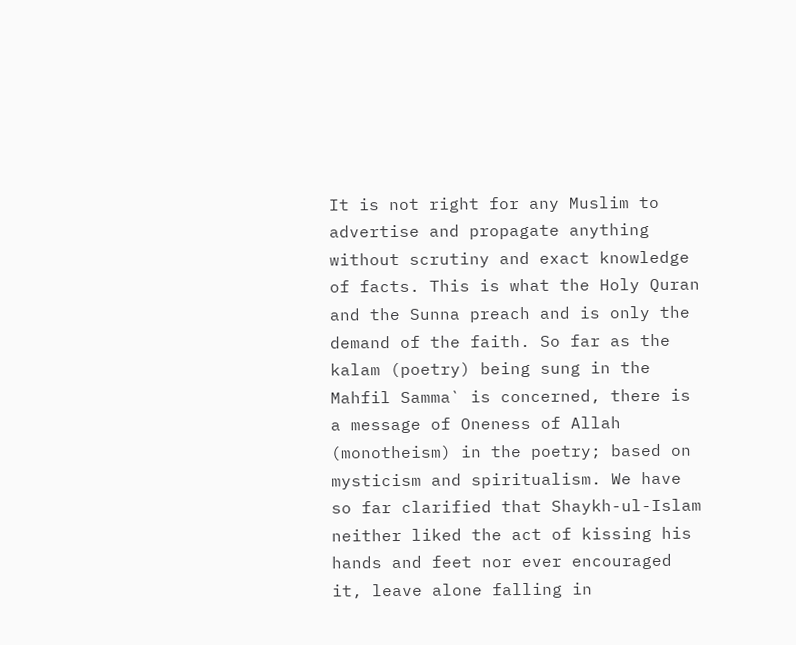It is not right for any Muslim to advertise and propagate anything without scrutiny and exact knowledge of facts. This is what the Holy Quran and the Sunna preach and is only the demand of the faith. So far as the kalam (poetry) being sung in the Mahfil Samma` is concerned, there is a message of Oneness of Allah (monotheism) in the poetry; based on mysticism and spiritualism. We have so far clarified that Shaykh-ul-Islam neither liked the act of kissing his hands and feet nor ever encouraged it, leave alone falling in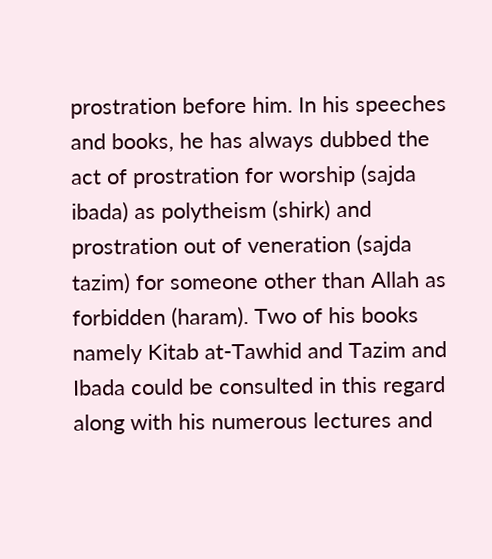prostration before him. In his speeches and books, he has always dubbed the act of prostration for worship (sajda ibada) as polytheism (shirk) and prostration out of veneration (sajda tazim) for someone other than Allah as forbidden (haram). Two of his books namely Kitab at-Tawhid and Tazim and Ibada could be consulted in this regard along with his numerous lectures and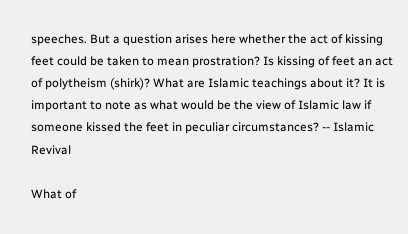speeches. But a question arises here whether the act of kissing feet could be taken to mean prostration? Is kissing of feet an act of polytheism (shirk)? What are Islamic teachings about it? It is important to note as what would be the view of Islamic law if someone kissed the feet in peculiar circumstances? -- Islamic Revival

What of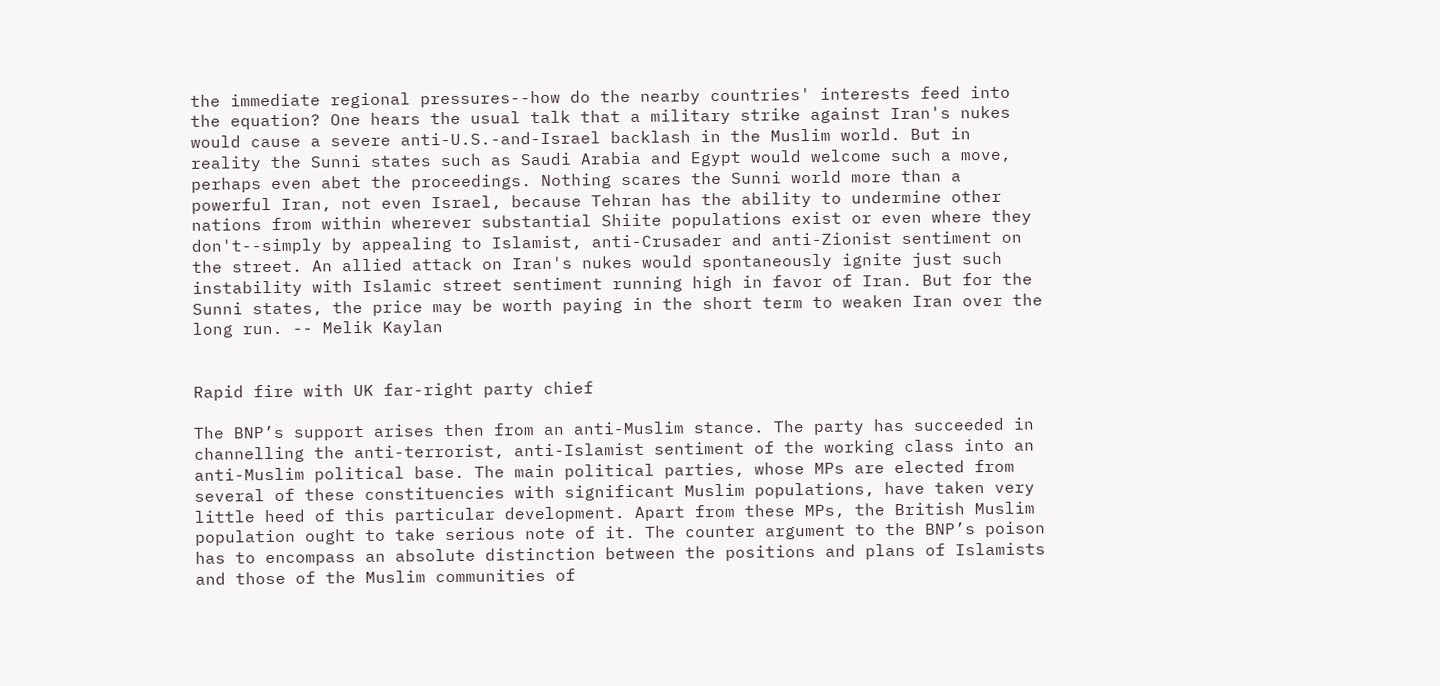the immediate regional pressures--how do the nearby countries' interests feed into the equation? One hears the usual talk that a military strike against Iran's nukes would cause a severe anti-U.S.-and-Israel backlash in the Muslim world. But in reality the Sunni states such as Saudi Arabia and Egypt would welcome such a move, perhaps even abet the proceedings. Nothing scares the Sunni world more than a powerful Iran, not even Israel, because Tehran has the ability to undermine other nations from within wherever substantial Shiite populations exist or even where they don't--simply by appealing to Islamist, anti-Crusader and anti-Zionist sentiment on the street. An allied attack on Iran's nukes would spontaneously ignite just such instability with Islamic street sentiment running high in favor of Iran. But for the Sunni states, the price may be worth paying in the short term to weaken Iran over the long run. -- Melik Kaylan


Rapid fire with UK far-right party chief

The BNP’s support arises then from an anti-Muslim stance. The party has succeeded in channelling the anti-terrorist, anti-Islamist sentiment of the working class into an anti-Muslim political base. The main political parties, whose MPs are elected from several of these constituencies with significant Muslim populations, have taken very little heed of this particular development. Apart from these MPs, the British Muslim population ought to take serious note of it. The counter argument to the BNP’s poison has to encompass an absolute distinction between the positions and plans of Islamists and those of the Muslim communities of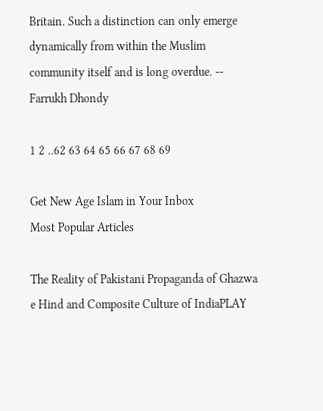Britain. Such a distinction can only emerge dynamically from within the Muslim community itself and is long overdue. -- Farrukh Dhondy

1 2 ..62 63 64 65 66 67 68 69

Get New Age Islam in Your Inbox
Most Popular Articles

The Reality of Pakistani Propaganda of Ghazwa e Hind and Composite Culture of IndiaPLAY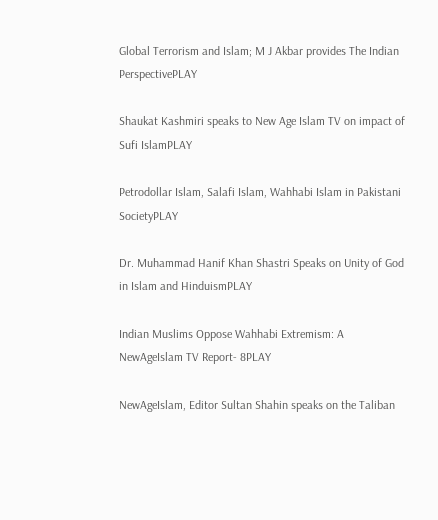Global Terrorism and Islam; M J Akbar provides The Indian PerspectivePLAY

Shaukat Kashmiri speaks to New Age Islam TV on impact of Sufi IslamPLAY

Petrodollar Islam, Salafi Islam, Wahhabi Islam in Pakistani SocietyPLAY

Dr. Muhammad Hanif Khan Shastri Speaks on Unity of God in Islam and HinduismPLAY

Indian Muslims Oppose Wahhabi Extremism: A NewAgeIslam TV Report- 8PLAY

NewAgeIslam, Editor Sultan Shahin speaks on the Taliban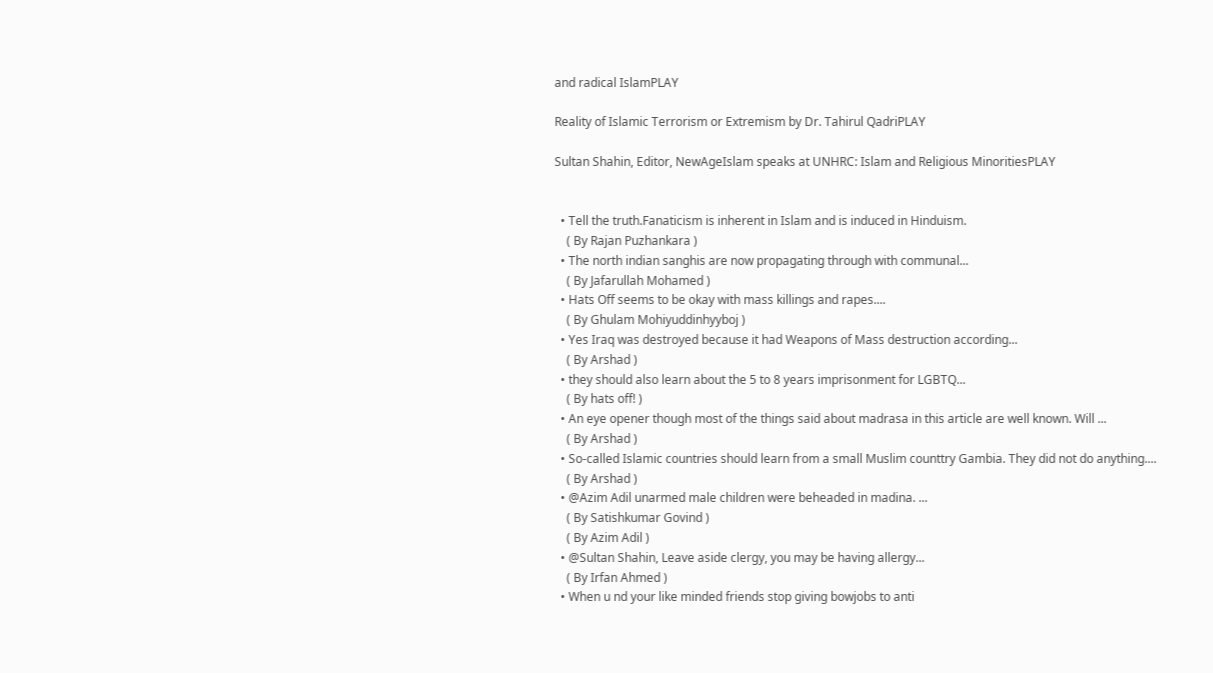and radical IslamPLAY

Reality of Islamic Terrorism or Extremism by Dr. Tahirul QadriPLAY

Sultan Shahin, Editor, NewAgeIslam speaks at UNHRC: Islam and Religious MinoritiesPLAY


  • Tell the truth.Fanaticism is inherent in Islam and is induced in Hinduism.
    ( By Rajan Puzhankara )
  • The north indian sanghis are now propagating through with communal...
    ( By Jafarullah Mohamed )
  • Hats Off seems to be okay with mass killings and rapes....
    ( By Ghulam Mohiyuddinhyyboj )
  • Yes Iraq was destroyed because it had Weapons of Mass destruction according...
    ( By Arshad )
  • they should also learn about the 5 to 8 years imprisonment for LGBTQ...
    ( By hats off! )
  • An eye opener though most of the things said about madrasa in this article are well known. Will ...
    ( By Arshad )
  • So-called Islamic countries should learn from a small Muslim counttry Gambia. They did not do anything....
    ( By Arshad )
  • @Azim Adil unarmed male children were beheaded in madina. ...
    ( By Satishkumar Govind )
    ( By Azim Adil )
  • @Sultan Shahin, Leave aside clergy, you may be having allergy...
    ( By Irfan Ahmed )
  • When u nd your like minded friends stop giving bowjobs to anti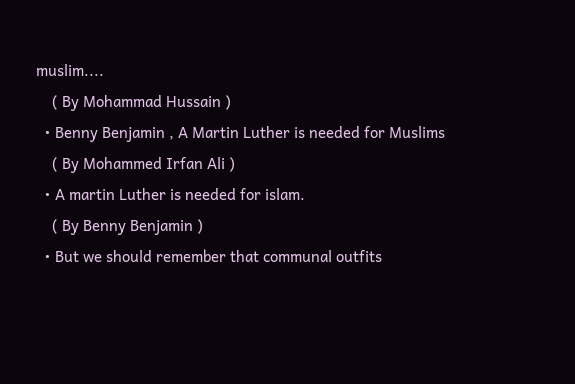muslim....
    ( By Mohammad Hussain )
  • Benny Benjamin , A Martin Luther is needed for Muslims
    ( By Mohammed Irfan Ali )
  • A martin Luther is needed for islam.
    ( By Benny Benjamin )
  • But we should remember that communal outfits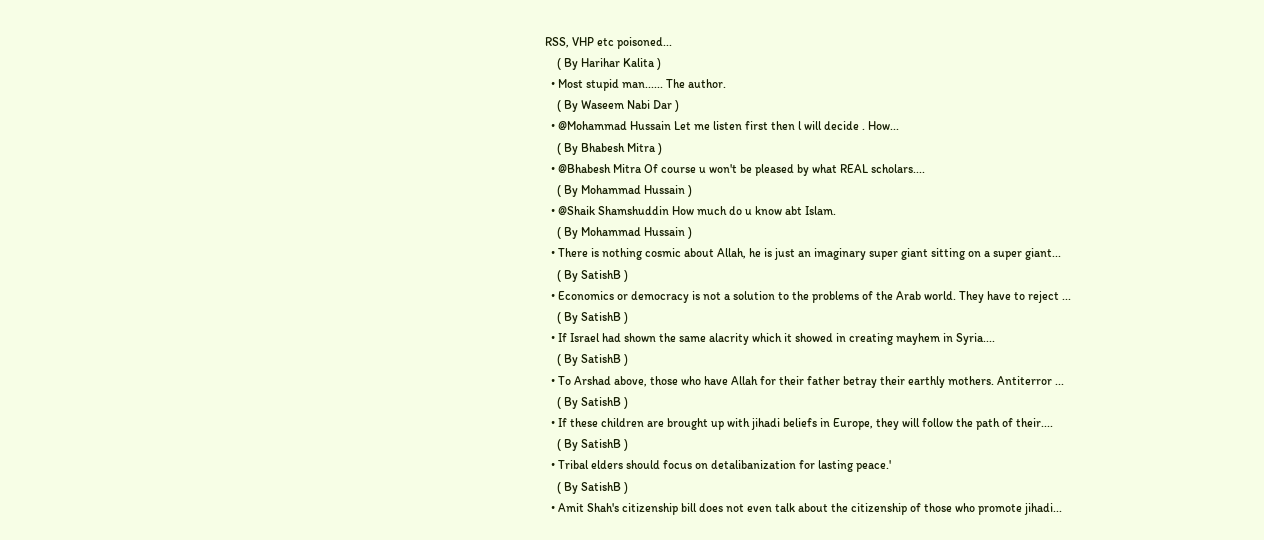RSS, VHP etc poisoned...
    ( By Harihar Kalita )
  • Most stupid man...... The author.
    ( By Waseem Nabi Dar )
  • @Mohammad Hussain Let me listen first then l will decide . How...
    ( By Bhabesh Mitra )
  • @Bhabesh Mitra Of course u won't be pleased by what REAL scholars....
    ( By Mohammad Hussain )
  • @Shaik Shamshuddin How much do u know abt Islam.
    ( By Mohammad Hussain )
  • There is nothing cosmic about Allah, he is just an imaginary super giant sitting on a super giant...
    ( By SatishB )
  • Economics or democracy is not a solution to the problems of the Arab world. They have to reject ...
    ( By SatishB )
  • If Israel had shown the same alacrity which it showed in creating mayhem in Syria....
    ( By SatishB )
  • To Arshad above, those who have Allah for their father betray their earthly mothers. Antiterror ...
    ( By SatishB )
  • If these children are brought up with jihadi beliefs in Europe, they will follow the path of their....
    ( By SatishB )
  • Tribal elders should focus on detalibanization for lasting peace.'
    ( By SatishB )
  • Amit Shah's citizenship bill does not even talk about the citizenship of those who promote jihadi...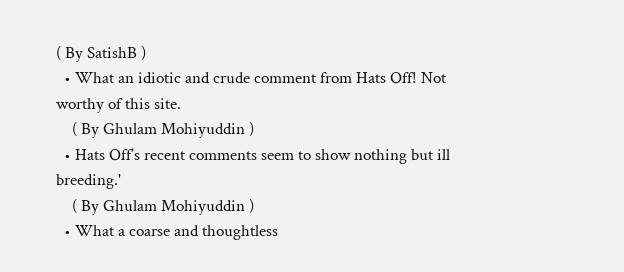( By SatishB )
  • What an idiotic and crude comment from Hats Off! Not worthy of this site.
    ( By Ghulam Mohiyuddin )
  • Hats Off’s recent comments seem to show nothing but ill breeding.'
    ( By Ghulam Mohiyuddin )
  • What a coarse and thoughtless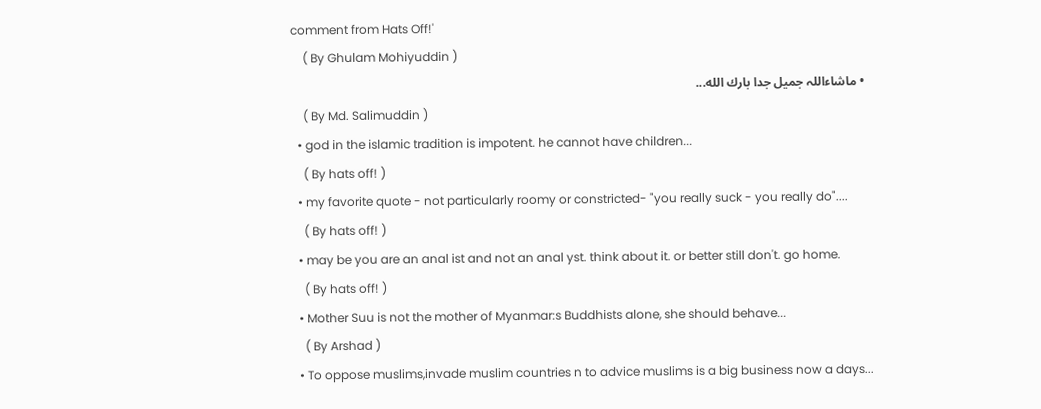comment from Hats Off!'
    ( By Ghulam Mohiyuddin )
  • ماشاءاللہ جمیل جدا بارك الله...
    ( By Md. Salimuddin )
  • god in the islamic tradition is impotent. he cannot have children...
    ( By hats off! )
  • my favorite quote - not particularly roomy or constricted- "you really suck - you really do"....
    ( By hats off! )
  • may be you are an anal ist and not an anal yst. think about it. or better still don't. go home.
    ( By hats off! )
  • Mother Suu is not the mother of Myanmar:s Buddhists alone, she should behave...
    ( By Arshad )
  • To oppose muslims,invade muslim countries n to advice muslims is a big business now a days...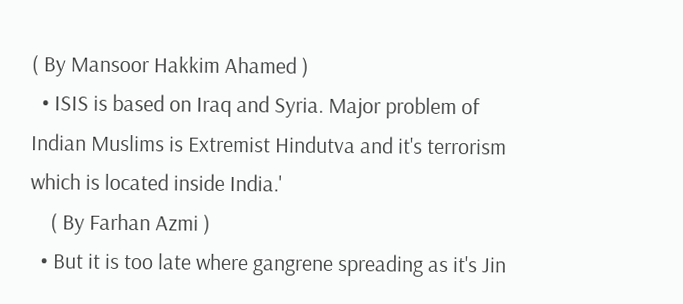( By Mansoor Hakkim Ahamed )
  • ISIS is based on Iraq and Syria. Major problem of Indian Muslims is Extremist Hindutva and it's terrorism which is located inside India.'
    ( By Farhan Azmi )
  • But it is too late where gangrene spreading as it's Jin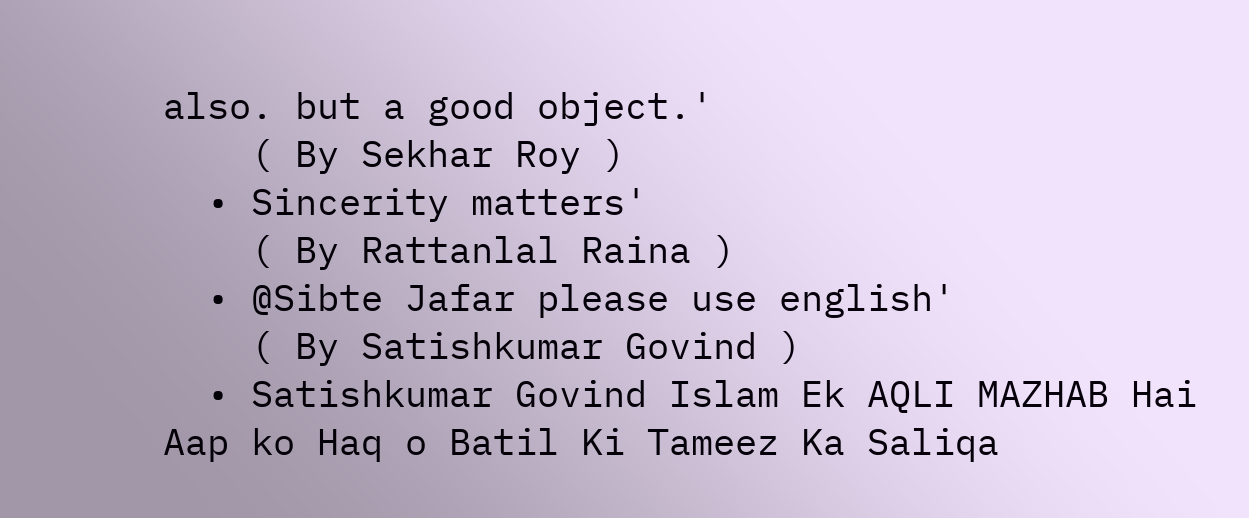also. but a good object.'
    ( By Sekhar Roy )
  • Sincerity matters'
    ( By Rattanlal Raina )
  • @Sibte Jafar please use english'
    ( By Satishkumar Govind )
  • Satishkumar Govind Islam Ek AQLI MAZHAB Hai Aap ko Haq o Batil Ki Tameez Ka Saliqa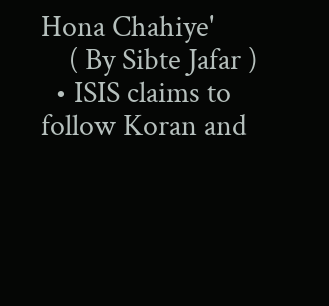Hona Chahiye'
    ( By Sibte Jafar )
  • ISIS claims to follow Koran and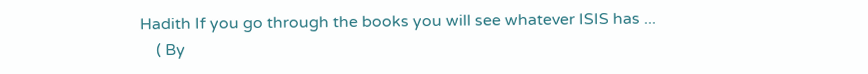Hadith If you go through the books you will see whatever ISIS has ...
    ( By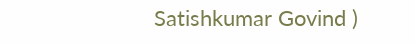Satishkumar Govind )